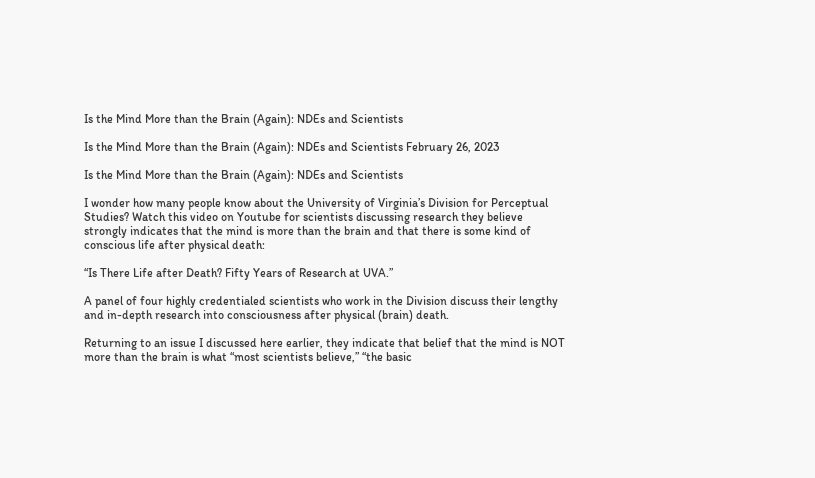Is the Mind More than the Brain (Again): NDEs and Scientists

Is the Mind More than the Brain (Again): NDEs and Scientists February 26, 2023

Is the Mind More than the Brain (Again): NDEs and Scientists

I wonder how many people know about the University of Virginia’s Division for Perceptual Studies? Watch this video on Youtube for scientists discussing research they believe strongly indicates that the mind is more than the brain and that there is some kind of conscious life after physical death:

“Is There Life after Death? Fifty Years of Research at UVA.”

A panel of four highly credentialed scientists who work in the Division discuss their lengthy and in-depth research into consciousness after physical (brain) death.

Returning to an issue I discussed here earlier, they indicate that belief that the mind is NOT more than the brain is what “most scientists believe,” “the basic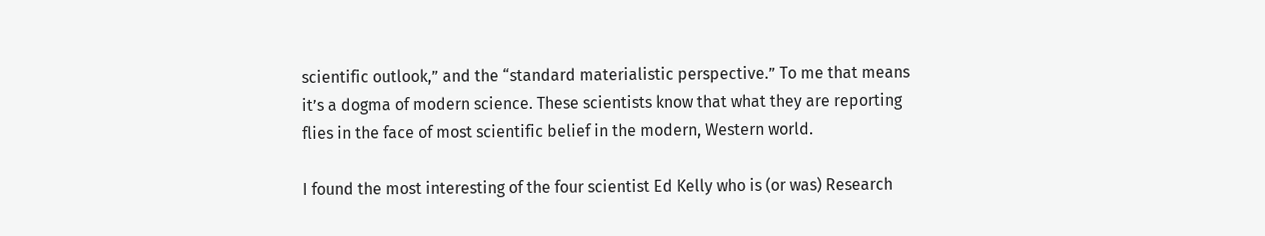scientific outlook,” and the “standard materialistic perspective.” To me that means it’s a dogma of modern science. These scientists know that what they are reporting flies in the face of most scientific belief in the modern, Western world.

I found the most interesting of the four scientist Ed Kelly who is (or was) Research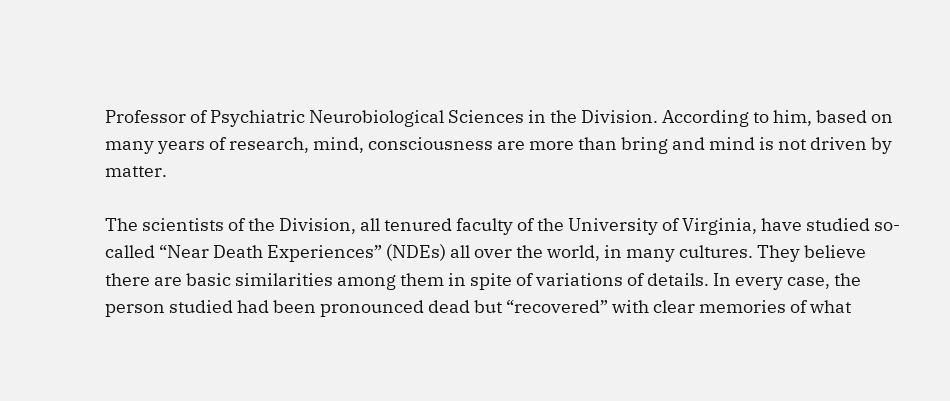Professor of Psychiatric Neurobiological Sciences in the Division. According to him, based on many years of research, mind, consciousness are more than bring and mind is not driven by matter.

The scientists of the Division, all tenured faculty of the University of Virginia, have studied so-called “Near Death Experiences” (NDEs) all over the world, in many cultures. They believe there are basic similarities among them in spite of variations of details. In every case, the person studied had been pronounced dead but “recovered” with clear memories of what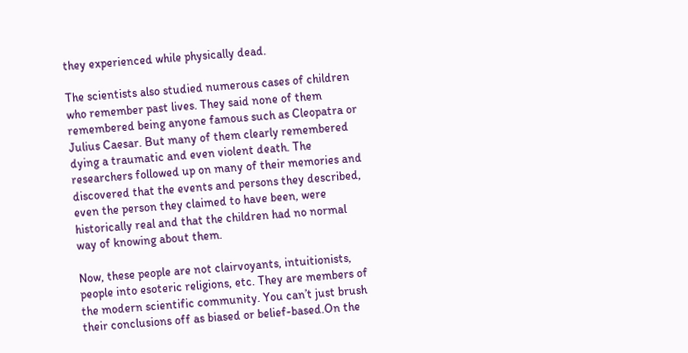they experienced while physically dead.

The scientists also studied numerous cases of children who remember past lives. They said none of them remembered being anyone famous such as Cleopatra or Julius Caesar. But many of them clearly remembered dying a traumatic and even violent death. The researchers followed up on many of their memories and discovered that the events and persons they described, even the person they claimed to have been, were historically real and that the children had no normal way of knowing about them.

Now, these people are not clairvoyants, intuitionists, people into esoteric religions, etc. They are members of the modern scientific community. You can’t just brush their conclusions off as biased or belief-based.On the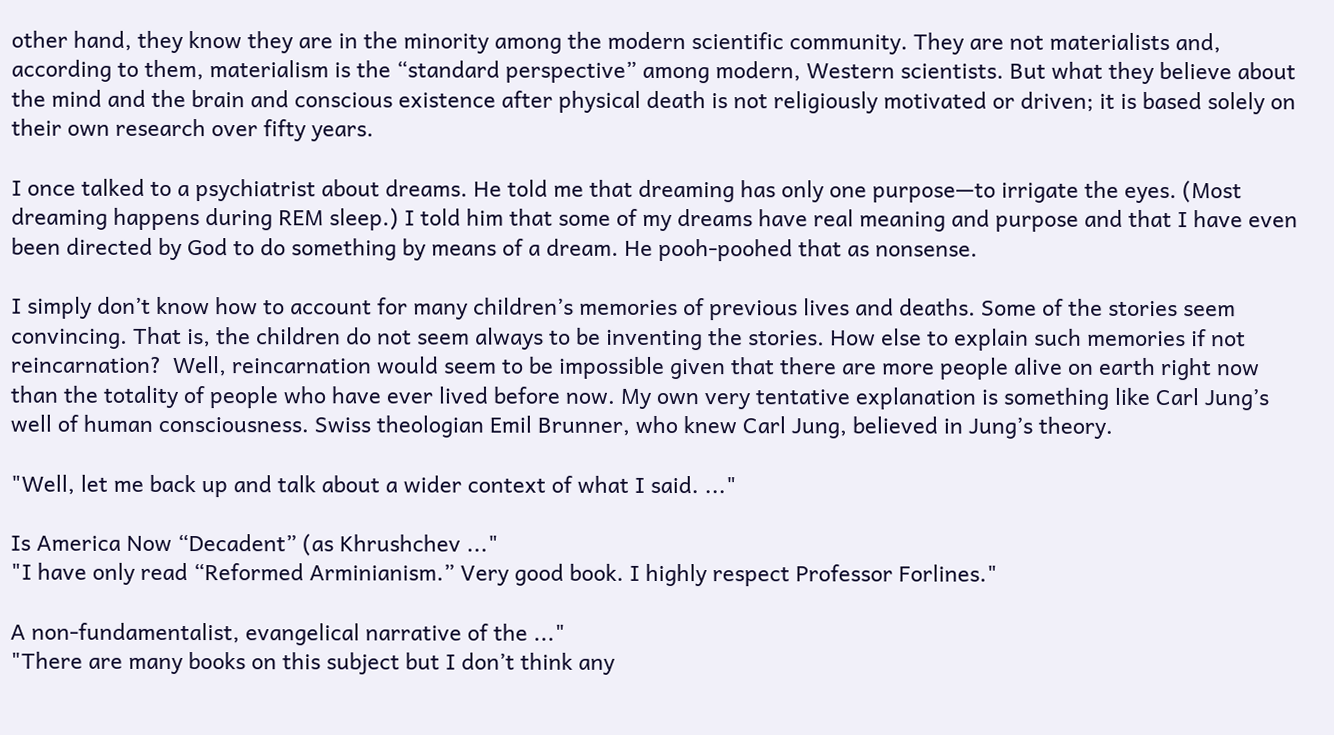other hand, they know they are in the minority among the modern scientific community. They are not materialists and, according to them, materialism is the “standard perspective” among modern, Western scientists. But what they believe about the mind and the brain and conscious existence after physical death is not religiously motivated or driven; it is based solely on their own research over fifty years.

I once talked to a psychiatrist about dreams. He told me that dreaming has only one purpose—to irrigate the eyes. (Most dreaming happens during REM sleep.) I told him that some of my dreams have real meaning and purpose and that I have even been directed by God to do something by means of a dream. He pooh-poohed that as nonsense.

I simply don’t know how to account for many children’s memories of previous lives and deaths. Some of the stories seem convincing. That is, the children do not seem always to be inventing the stories. How else to explain such memories if not reincarnation?  Well, reincarnation would seem to be impossible given that there are more people alive on earth right now than the totality of people who have ever lived before now. My own very tentative explanation is something like Carl Jung’s well of human consciousness. Swiss theologian Emil Brunner, who knew Carl Jung, believed in Jung’s theory.

"Well, let me back up and talk about a wider context of what I said. ..."

Is America Now “Decadent” (as Khrushchev ..."
"I have only read “Reformed Arminianism.” Very good book. I highly respect Professor Forlines."

A non-fundamentalist, evangelical narrative of the ..."
"There are many books on this subject but I don’t think any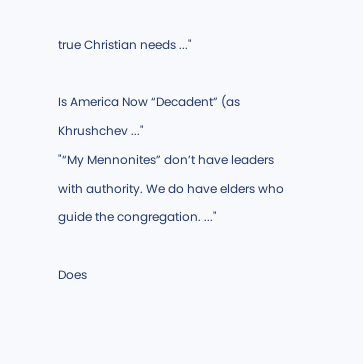true Christian needs ..."

Is America Now “Decadent” (as Khrushchev ..."
"“My Mennonites” don’t have leaders with authority. We do have elders who guide the congregation. ..."

Does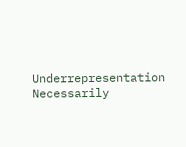Underrepresentation Necessarily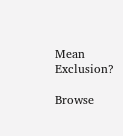Mean Exclusion?

Browse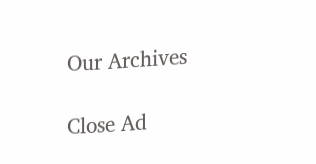Our Archives

Close Ad